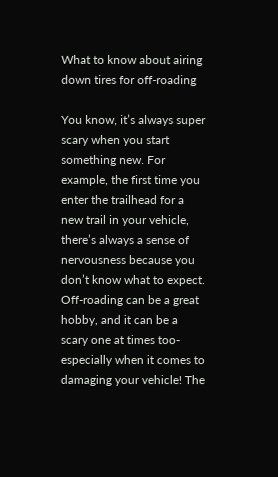What to know about airing down tires for off-roading

You know, it’s always super scary when you start something new. For example, the first time you enter the trailhead for a new trail in your vehicle, there’s always a sense of nervousness because you don’t know what to expect. Off-roading can be a great hobby, and it can be a scary one at times too- especially when it comes to damaging your vehicle! The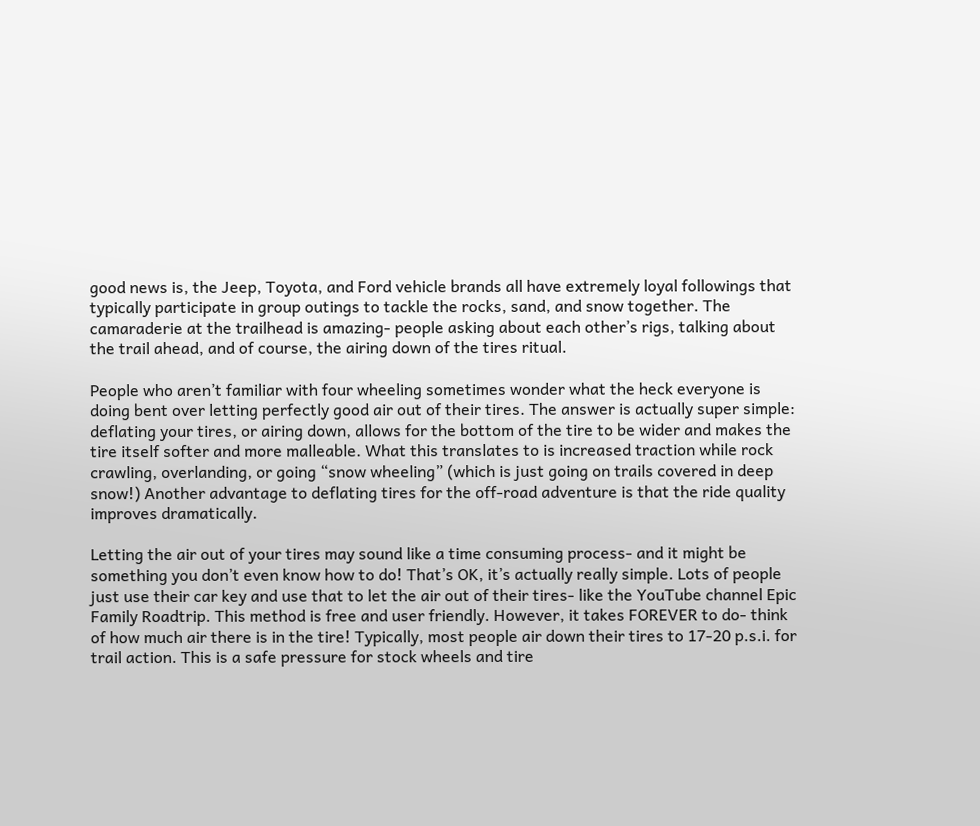good news is, the Jeep, Toyota, and Ford vehicle brands all have extremely loyal followings that typically participate in group outings to tackle the rocks, sand, and snow together. The camaraderie at the trailhead is amazing- people asking about each other’s rigs, talking about the trail ahead, and of course, the airing down of the tires ritual.

People who aren’t familiar with four wheeling sometimes wonder what the heck everyone is doing bent over letting perfectly good air out of their tires. The answer is actually super simple: deflating your tires, or airing down, allows for the bottom of the tire to be wider and makes the tire itself softer and more malleable. What this translates to is increased traction while rock crawling, overlanding, or going “snow wheeling” (which is just going on trails covered in deep snow!) Another advantage to deflating tires for the off-road adventure is that the ride quality improves dramatically.

Letting the air out of your tires may sound like a time consuming process- and it might be something you don’t even know how to do! That’s OK, it’s actually really simple. Lots of people just use their car key and use that to let the air out of their tires- like the YouTube channel Epic Family Roadtrip. This method is free and user friendly. However, it takes FOREVER to do- think of how much air there is in the tire! Typically, most people air down their tires to 17-20 p.s.i. for trail action. This is a safe pressure for stock wheels and tire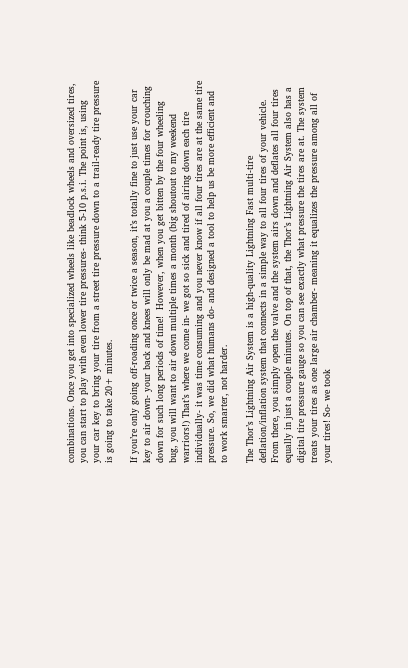combinations. Once you get into specialized wheels like beadlock wheels and oversized tires, you can start to play with even lower tire pressures- think 5-10 p.s.i. The point is, using your car key to bring your tire from a street tire pressure down to a trail-ready tire pressure is going to take 20+ minutes.

If you’re only going off-roading once or twice a season, it’s totally fine to just use your car key to air down- your back and knees will only be mad at you a couple times for crouching down for such long periods of time!  However, when you get bitten by the four wheeling bug, you will want to air down multiple times a month (big shoutout to my weekend warriors!) That’s where we come in- we got so sick and tired of airing down each tire individually- it was time consuming and you never know if all four tires are at the same tire pressure. So, we did what humans do- and designed a tool to help us be more efficient and to work smarter, not harder.

The Thor’s Lightning Air System is a high-quality Lightning Fast multi-tire deflation/inflation system that connects in a simple way to all four tires of your vehicle. From there, you simply open the valve and the system airs down and deflates all four tires equally in just a couple minutes. On top of that, the Thor’s Lightning Air System also has a digital tire pressure gauge so you can see exactly what pressure the tires are at. The system treats your tires as one large air chamber- meaning it equalizes the pressure among all of your tires! So- we took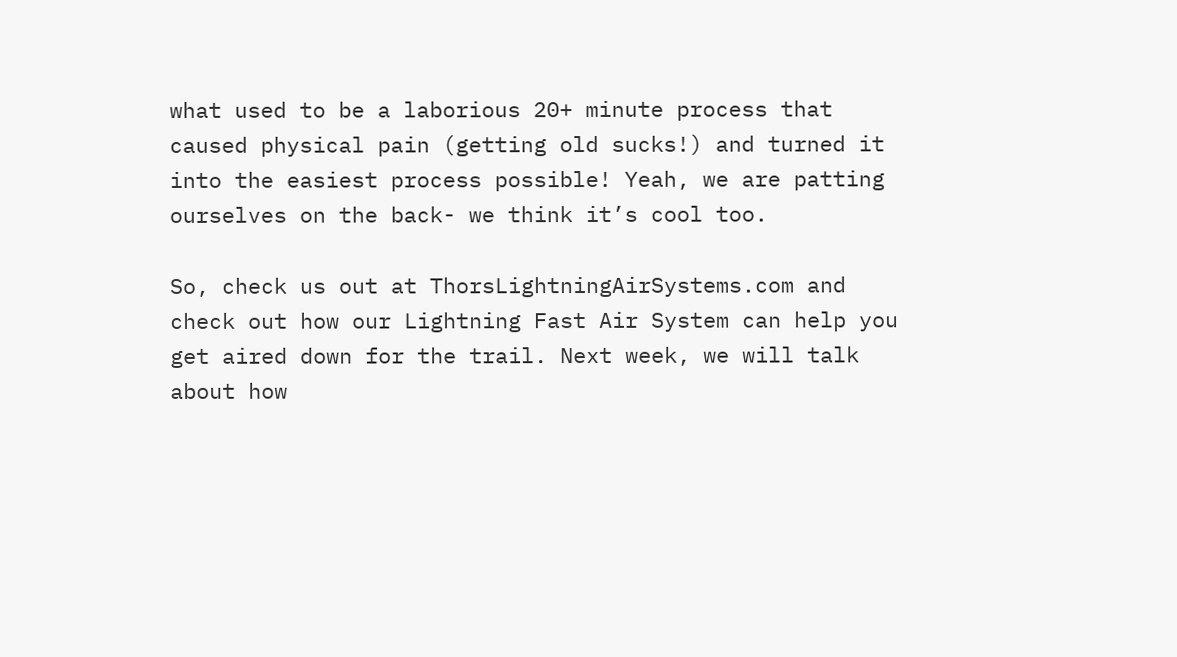what used to be a laborious 20+ minute process that caused physical pain (getting old sucks!) and turned it into the easiest process possible! Yeah, we are patting ourselves on the back- we think it’s cool too.

So, check us out at ThorsLightningAirSystems.com and check out how our Lightning Fast Air System can help you get aired down for the trail. Next week, we will talk about how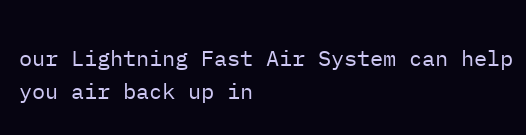our Lightning Fast Air System can help you air back up in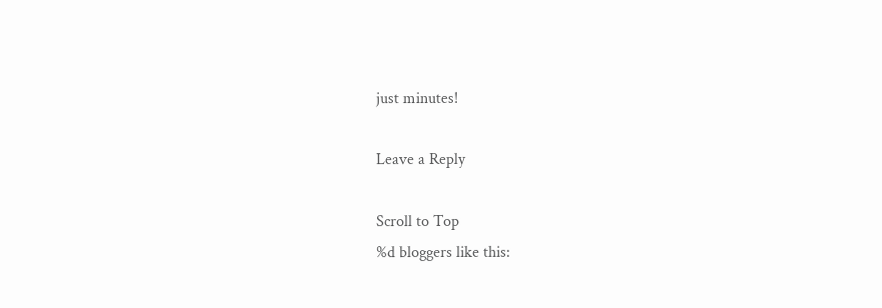just minutes!

Leave a Reply

Scroll to Top
%d bloggers like this: